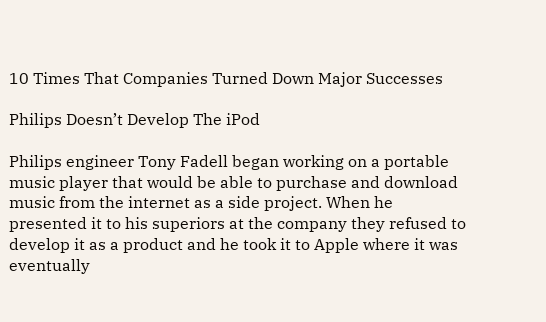10 Times That Companies Turned Down Major Successes

Philips Doesn’t Develop The iPod

Philips engineer Tony Fadell began working on a portable music player that would be able to purchase and download music from the internet as a side project. When he presented it to his superiors at the company they refused to develop it as a product and he took it to Apple where it was eventually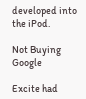developed into the iPod.

Not Buying Google

Excite had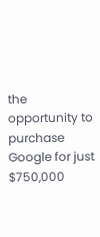the opportunity to purchase Google for just $750,000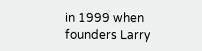in 1999 when founders Larry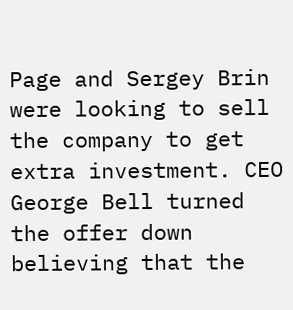Page and Sergey Brin were looking to sell the company to get extra investment. CEO George Bell turned the offer down believing that the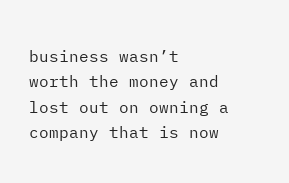business wasn’t worth the money and lost out on owning a company that is now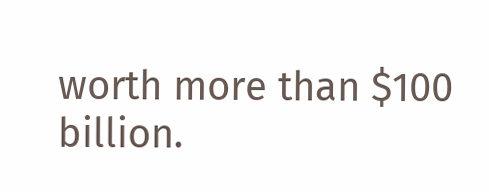worth more than $100 billion.